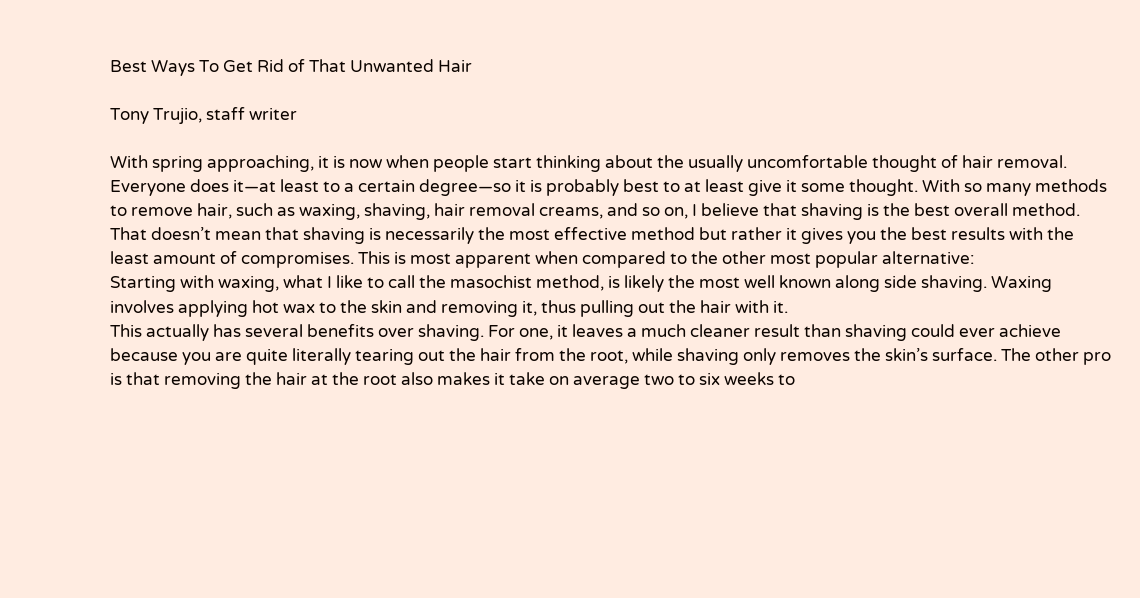Best Ways To Get Rid of That Unwanted Hair

Tony Trujio, staff writer

With spring approaching, it is now when people start thinking about the usually uncomfortable thought of hair removal. Everyone does it—at least to a certain degree—so it is probably best to at least give it some thought. With so many methods to remove hair, such as waxing, shaving, hair removal creams, and so on, I believe that shaving is the best overall method. That doesn’t mean that shaving is necessarily the most effective method but rather it gives you the best results with the least amount of compromises. This is most apparent when compared to the other most popular alternative:
Starting with waxing, what I like to call the masochist method, is likely the most well known along side shaving. Waxing involves applying hot wax to the skin and removing it, thus pulling out the hair with it.
This actually has several benefits over shaving. For one, it leaves a much cleaner result than shaving could ever achieve because you are quite literally tearing out the hair from the root, while shaving only removes the skin’s surface. The other pro is that removing the hair at the root also makes it take on average two to six weeks to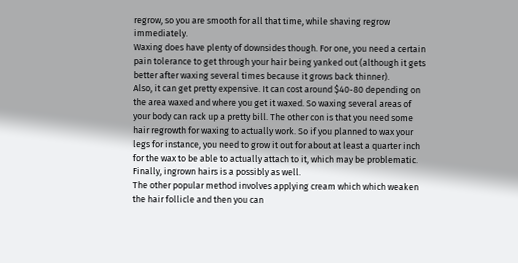regrow, so you are smooth for all that time, while shaving regrow immediately.
Waxing does have plenty of downsides though. For one, you need a certain pain tolerance to get through your hair being yanked out (although it gets better after waxing several times because it grows back thinner).
Also, it can get pretty expensive. It can cost around $40-80 depending on the area waxed and where you get it waxed. So waxing several areas of your body can rack up a pretty bill. The other con is that you need some hair regrowth for waxing to actually work. So if you planned to wax your legs for instance, you need to grow it out for about at least a quarter inch for the wax to be able to actually attach to it, which may be problematic. Finally, ingrown hairs is a possibly as well.
The other popular method involves applying cream which which weaken the hair follicle and then you can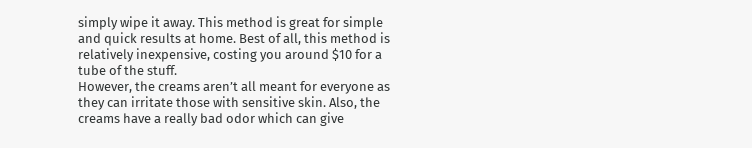simply wipe it away. This method is great for simple and quick results at home. Best of all, this method is relatively inexpensive, costing you around $10 for a tube of the stuff.
However, the creams aren’t all meant for everyone as they can irritate those with sensitive skin. Also, the creams have a really bad odor which can give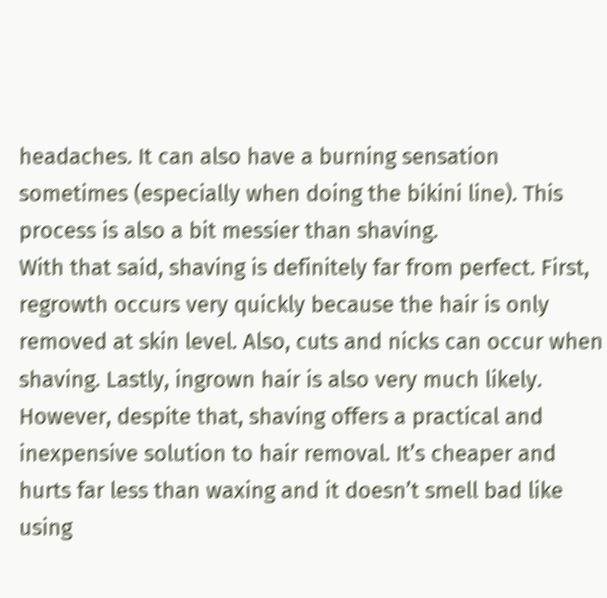headaches. It can also have a burning sensation sometimes (especially when doing the bikini line). This process is also a bit messier than shaving.
With that said, shaving is definitely far from perfect. First, regrowth occurs very quickly because the hair is only removed at skin level. Also, cuts and nicks can occur when shaving. Lastly, ingrown hair is also very much likely. However, despite that, shaving offers a practical and inexpensive solution to hair removal. It’s cheaper and hurts far less than waxing and it doesn’t smell bad like using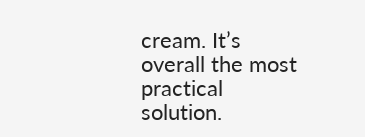cream. It’s overall the most practical solution.